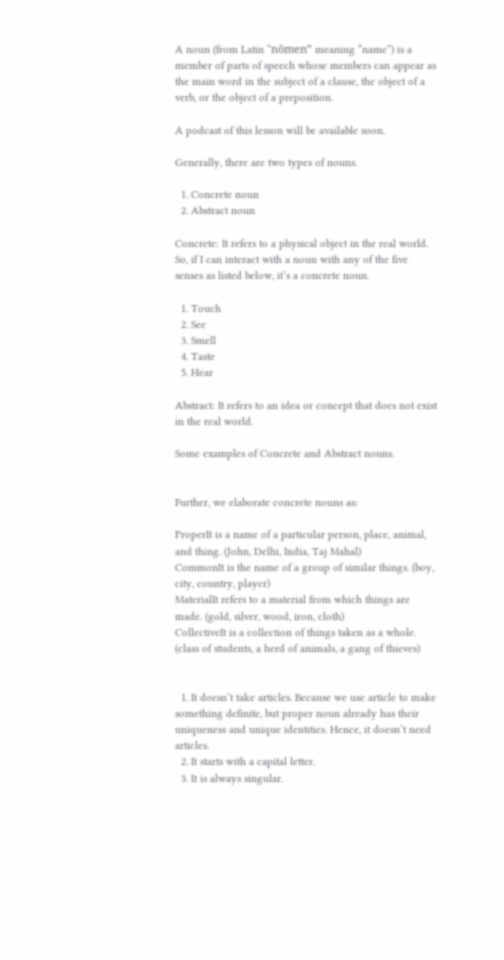A noun (from Latin “nōmen” meaning “name”) is a member of parts of speech whose members can appear as the main word in the subject of a clause, the object of a verb, or the object of a preposition.

A podcast of this lesson will be available soon.

Generally, there are two types of nouns.

  1. Concrete noun
  2. Abstract noun

Concrete: It refers to a physical object in the real world. So, if I can interact with a noun with any of the five senses as listed below, it’s a concrete noun.

  1. Touch
  2. See
  3. Smell
  4. Taste
  5. Hear

Abstract: It refers to an idea or concept that does not exist in the real world.

Some examples of Concrete and Abstract nouns.


Further, we elaborate concrete nouns as:

ProperIt is a name of a particular person, place, animal, and thing. (John, Delhi, India, Taj Mahal)
CommonIt is the name of a group of similar things. (boy, city, country, player)
MaterialIt refers to a material from which things are made. (gold, silver, wood, iron, cloth)
CollectiveIt is a collection of things taken as a whole. (class of students, a herd of animals, a gang of thieves)


  1. It doesn’t take articles. Because we use article to make something definite, but proper noun already has their uniqueness and unique identities. Hence, it doesn’t need articles.
  2. It starts with a capital letter.
  3. It is always singular.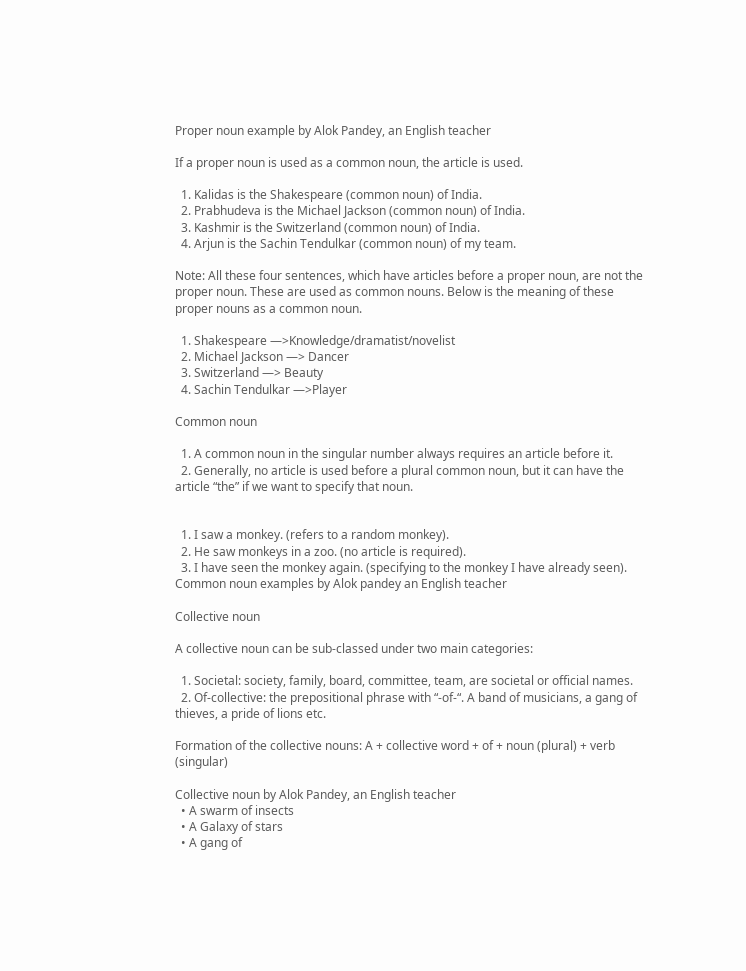Proper noun example by Alok Pandey, an English teacher

If a proper noun is used as a common noun, the article is used.

  1. Kalidas is the Shakespeare (common noun) of India.
  2. Prabhudeva is the Michael Jackson (common noun) of India.
  3. Kashmir is the Switzerland (common noun) of India.
  4. Arjun is the Sachin Tendulkar (common noun) of my team.

Note: All these four sentences, which have articles before a proper noun, are not the proper noun. These are used as common nouns. Below is the meaning of these proper nouns as a common noun.

  1. Shakespeare —>Knowledge/dramatist/novelist
  2. Michael Jackson —> Dancer
  3. Switzerland —> Beauty
  4. Sachin Tendulkar —>Player

Common noun

  1. A common noun in the singular number always requires an article before it.
  2. Generally, no article is used before a plural common noun, but it can have the article “the” if we want to specify that noun.


  1. I saw a monkey. (refers to a random monkey).
  2. He saw monkeys in a zoo. (no article is required).
  3. I have seen the monkey again. (specifying to the monkey I have already seen).
Common noun examples by Alok pandey an English teacher

Collective noun

A collective noun can be sub-classed under two main categories:

  1. Societal: society, family, board, committee, team, are societal or official names.
  2. Of-collective: the prepositional phrase with “-of-“. A band of musicians, a gang of thieves, a pride of lions etc.

Formation of the collective nouns: A + collective word + of + noun (plural) + verb (singular)

Collective noun by Alok Pandey, an English teacher
  • A swarm of insects
  • A Galaxy of stars
  • A gang of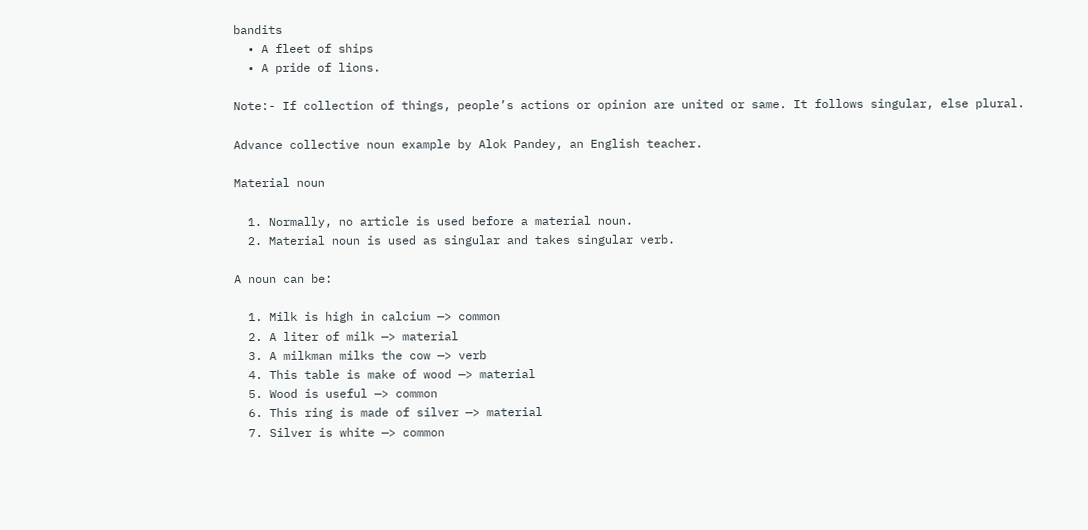bandits
  • A fleet of ships
  • A pride of lions.

Note:- If collection of things, people’s actions or opinion are united or same. It follows singular, else plural.

Advance collective noun example by Alok Pandey, an English teacher.

Material noun

  1. Normally, no article is used before a material noun.
  2. Material noun is used as singular and takes singular verb.

A noun can be:

  1. Milk is high in calcium —> common
  2. A liter of milk —> material
  3. A milkman milks the cow —> verb
  4. This table is make of wood —> material
  5. Wood is useful —> common
  6. This ring is made of silver —> material
  7. Silver is white —> common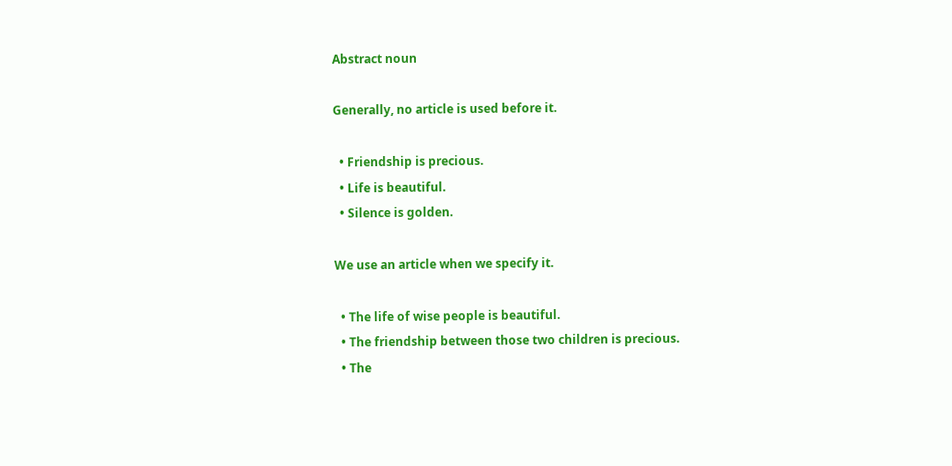Abstract noun

Generally, no article is used before it.

  • Friendship is precious.
  • Life is beautiful.
  • Silence is golden.

We use an article when we specify it.

  • The life of wise people is beautiful.
  • The friendship between those two children is precious.
  • The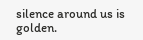silence around us is golden.